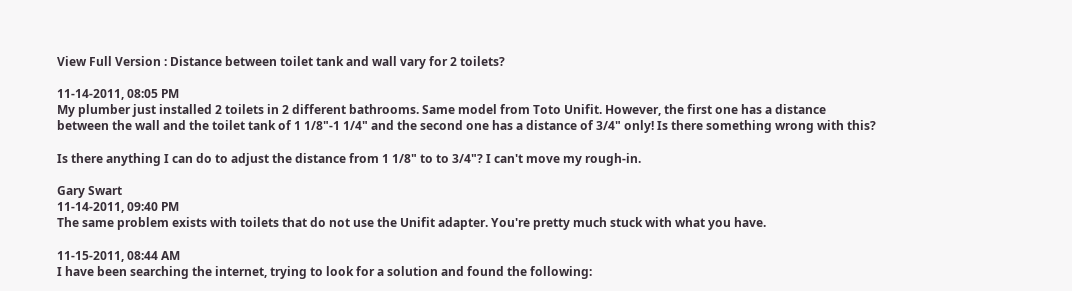View Full Version : Distance between toilet tank and wall vary for 2 toilets?

11-14-2011, 08:05 PM
My plumber just installed 2 toilets in 2 different bathrooms. Same model from Toto Unifit. However, the first one has a distance between the wall and the toilet tank of 1 1/8"-1 1/4" and the second one has a distance of 3/4" only! Is there something wrong with this?

Is there anything I can do to adjust the distance from 1 1/8" to to 3/4"? I can't move my rough-in.

Gary Swart
11-14-2011, 09:40 PM
The same problem exists with toilets that do not use the Unifit adapter. You're pretty much stuck with what you have.

11-15-2011, 08:44 AM
I have been searching the internet, trying to look for a solution and found the following: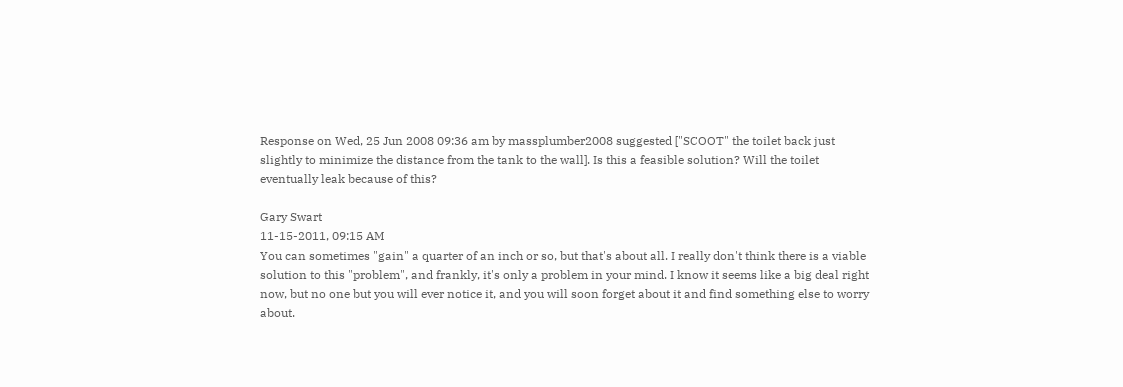Response on Wed, 25 Jun 2008 09:36 am by massplumber2008 suggested ["SCOOT" the toilet back just slightly to minimize the distance from the tank to the wall]. Is this a feasible solution? Will the toilet eventually leak because of this?

Gary Swart
11-15-2011, 09:15 AM
You can sometimes "gain" a quarter of an inch or so, but that's about all. I really don't think there is a viable solution to this "problem", and frankly, it's only a problem in your mind. I know it seems like a big deal right now, but no one but you will ever notice it, and you will soon forget about it and find something else to worry about.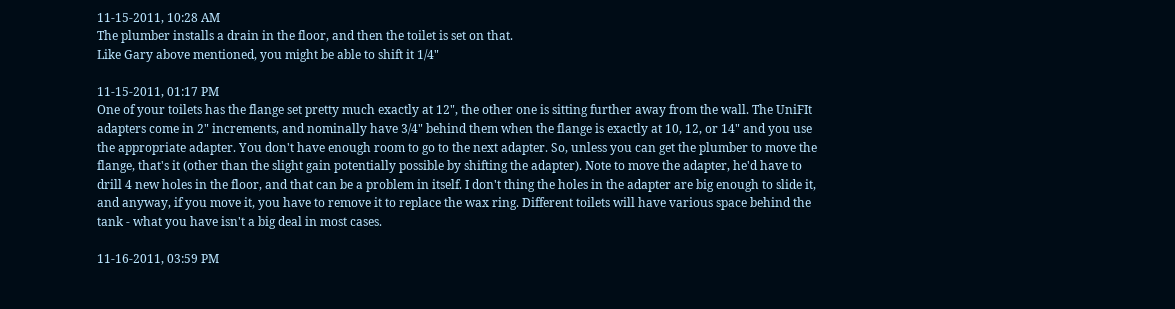11-15-2011, 10:28 AM
The plumber installs a drain in the floor, and then the toilet is set on that.
Like Gary above mentioned, you might be able to shift it 1/4"

11-15-2011, 01:17 PM
One of your toilets has the flange set pretty much exactly at 12", the other one is sitting further away from the wall. The UniFIt adapters come in 2" increments, and nominally have 3/4" behind them when the flange is exactly at 10, 12, or 14" and you use the appropriate adapter. You don't have enough room to go to the next adapter. So, unless you can get the plumber to move the flange, that's it (other than the slight gain potentially possible by shifting the adapter). Note to move the adapter, he'd have to drill 4 new holes in the floor, and that can be a problem in itself. I don't thing the holes in the adapter are big enough to slide it, and anyway, if you move it, you have to remove it to replace the wax ring. Different toilets will have various space behind the tank - what you have isn't a big deal in most cases.

11-16-2011, 03:59 PM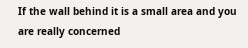If the wall behind it is a small area and you are really concerned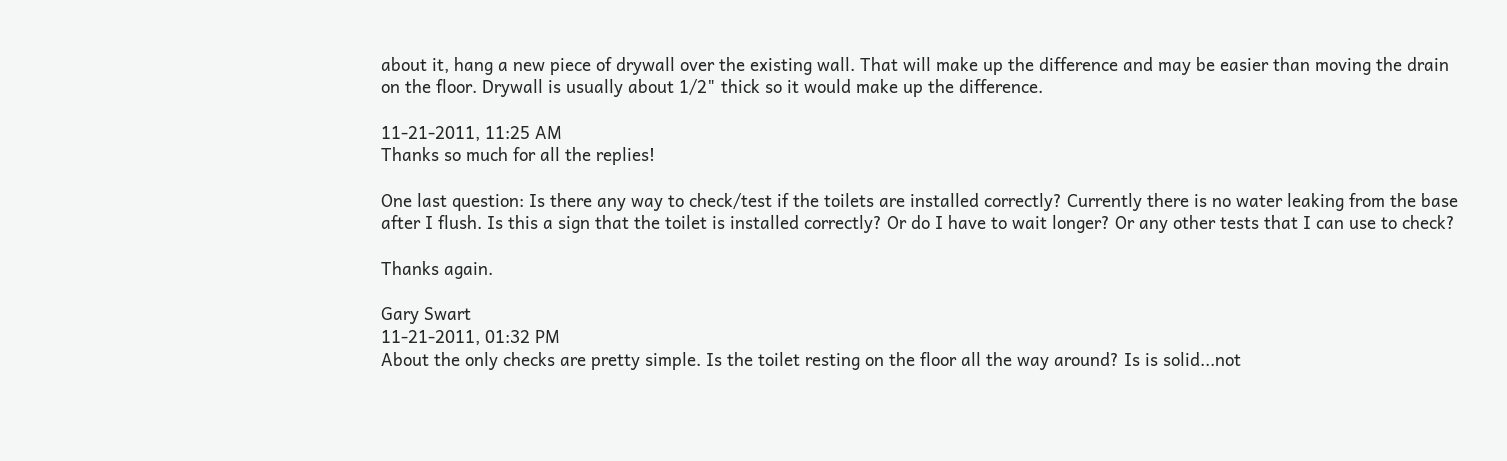about it, hang a new piece of drywall over the existing wall. That will make up the difference and may be easier than moving the drain on the floor. Drywall is usually about 1/2" thick so it would make up the difference.

11-21-2011, 11:25 AM
Thanks so much for all the replies!

One last question: Is there any way to check/test if the toilets are installed correctly? Currently there is no water leaking from the base after I flush. Is this a sign that the toilet is installed correctly? Or do I have to wait longer? Or any other tests that I can use to check?

Thanks again.

Gary Swart
11-21-2011, 01:32 PM
About the only checks are pretty simple. Is the toilet resting on the floor all the way around? Is is solid...not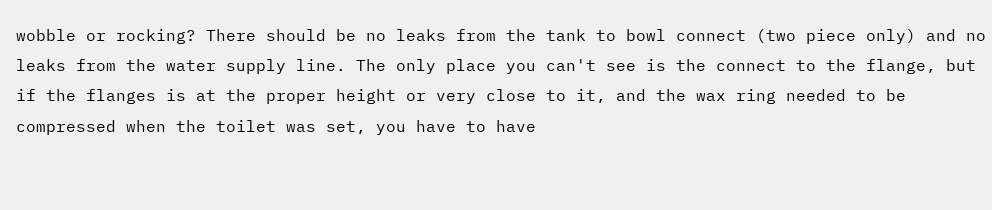wobble or rocking? There should be no leaks from the tank to bowl connect (two piece only) and no leaks from the water supply line. The only place you can't see is the connect to the flange, but if the flanges is at the proper height or very close to it, and the wax ring needed to be compressed when the toilet was set, you have to have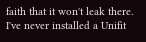faith that it won't leak there. I've never installed a Unifit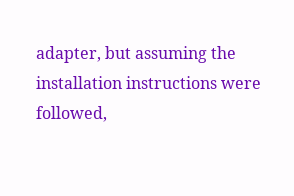adapter, but assuming the installation instructions were followed,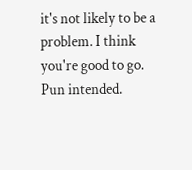it's not likely to be a problem. I think you're good to go. Pun intended.